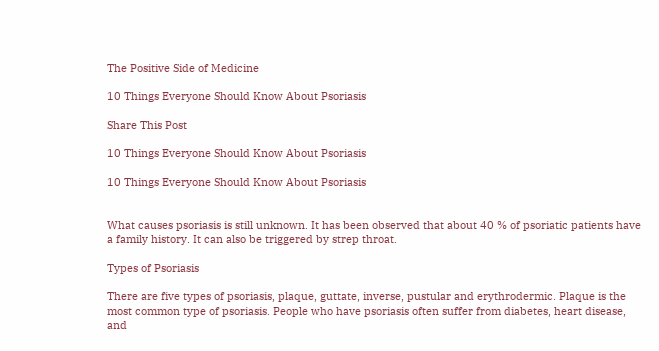The Positive Side of Medicine

10 Things Everyone Should Know About Psoriasis

Share This Post

10 Things Everyone Should Know About Psoriasis

10 Things Everyone Should Know About Psoriasis


What causes psoriasis is still unknown. It has been observed that about 40 % of psoriatic patients have a family history. It can also be triggered by strep throat.

Types of Psoriasis

There are five types of psoriasis, plaque, guttate, inverse, pustular and erythrodermic. Plaque is the most common type of psoriasis. People who have psoriasis often suffer from diabetes, heart disease, and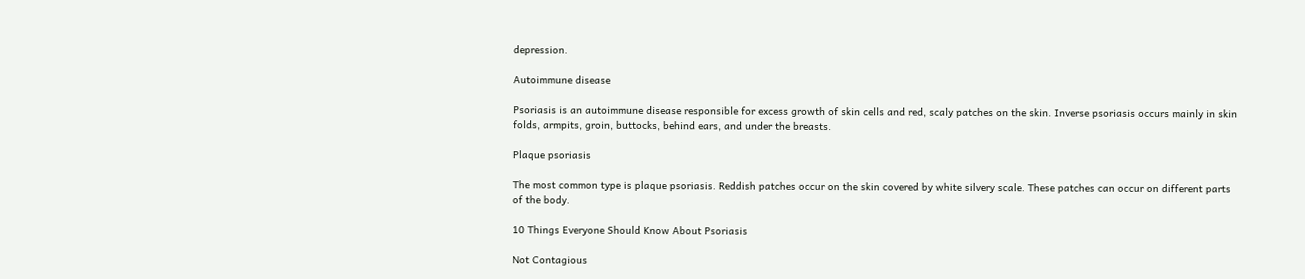depression.

Autoimmune disease

Psoriasis is an autoimmune disease responsible for excess growth of skin cells and red, scaly patches on the skin. Inverse psoriasis occurs mainly in skin folds, armpits, groin, buttocks, behind ears, and under the breasts.

Plaque psoriasis

The most common type is plaque psoriasis. Reddish patches occur on the skin covered by white silvery scale. These patches can occur on different parts of the body.

10 Things Everyone Should Know About Psoriasis

Not Contagious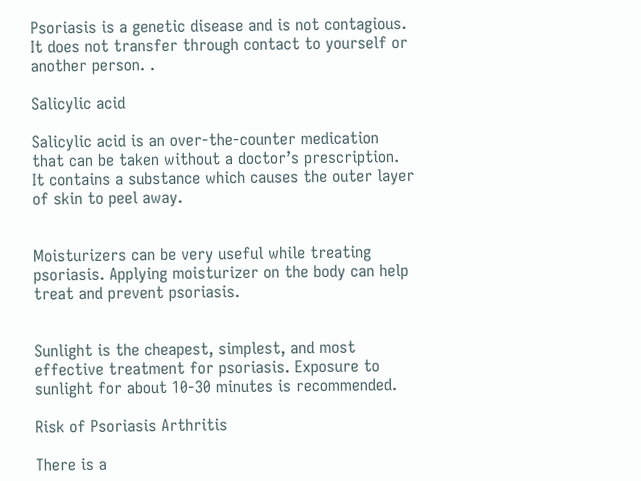Psoriasis is a genetic disease and is not contagious. It does not transfer through contact to yourself or another person. .

Salicylic acid

Salicylic acid is an over-the-counter medication that can be taken without a doctor’s prescription. It contains a substance which causes the outer layer of skin to peel away.


Moisturizers can be very useful while treating psoriasis. Applying moisturizer on the body can help treat and prevent psoriasis.


Sunlight is the cheapest, simplest, and most effective treatment for psoriasis. Exposure to sunlight for about 10-30 minutes is recommended.

Risk of Psoriasis Arthritis

There is a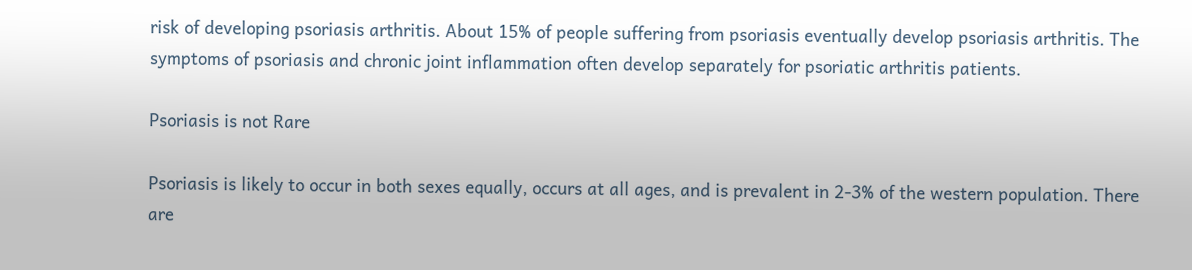risk of developing psoriasis arthritis. About 15% of people suffering from psoriasis eventually develop psoriasis arthritis. The symptoms of psoriasis and chronic joint inflammation often develop separately for psoriatic arthritis patients.

Psoriasis is not Rare

Psoriasis is likely to occur in both sexes equally, occurs at all ages, and is prevalent in 2-3% of the western population. There are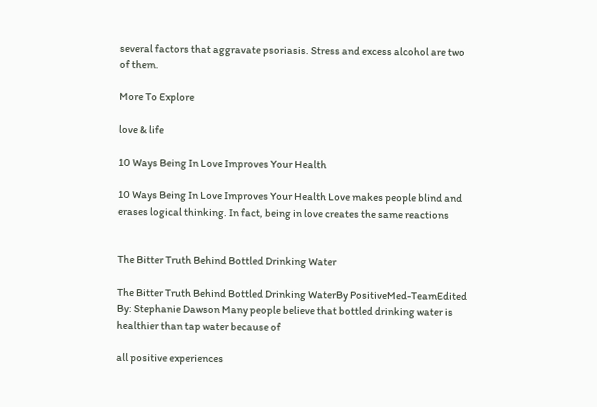several factors that aggravate psoriasis. Stress and excess alcohol are two of them.

More To Explore

love & life

10 Ways Being In Love Improves Your Health

10 Ways Being In Love Improves Your Health Love makes people blind and erases logical thinking. In fact, being in love creates the same reactions


The Bitter Truth Behind Bottled Drinking Water

The Bitter Truth Behind Bottled Drinking WaterBy PositiveMed-TeamEdited By: Stephanie Dawson Many people believe that bottled drinking water is healthier than tap water because of

all positive experiences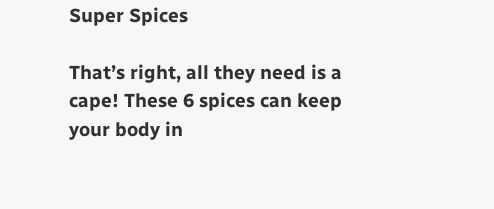Super Spices

That’s right, all they need is a cape! These 6 spices can keep your body in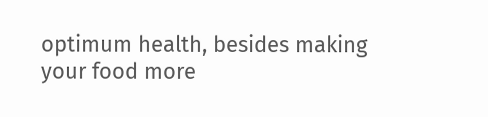optimum health, besides making your food more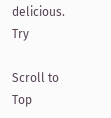delicious. Try

Scroll to Top